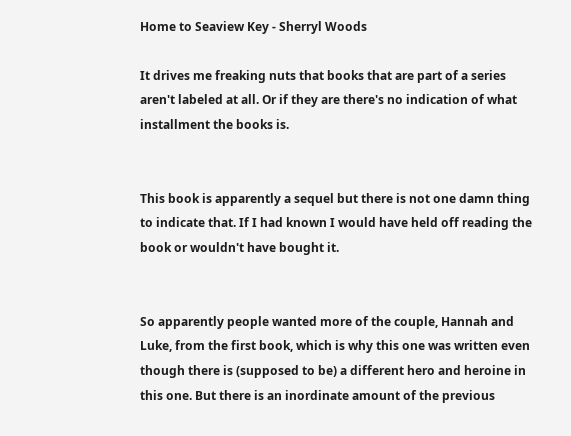Home to Seaview Key - Sherryl Woods

It drives me freaking nuts that books that are part of a series aren't labeled at all. Or if they are there's no indication of what installment the books is.


This book is apparently a sequel but there is not one damn thing to indicate that. If I had known I would have held off reading the book or wouldn't have bought it.


So apparently people wanted more of the couple, Hannah and Luke, from the first book, which is why this one was written even though there is (supposed to be) a different hero and heroine in this one. But there is an inordinate amount of the previous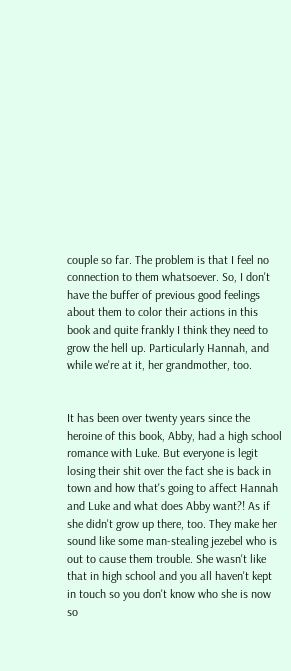couple so far. The problem is that I feel no connection to them whatsoever. So, I don't have the buffer of previous good feelings about them to color their actions in this book and quite frankly I think they need to grow the hell up. Particularly Hannah, and while we're at it, her grandmother, too.


It has been over twenty years since the heroine of this book, Abby, had a high school romance with Luke. But everyone is legit losing their shit over the fact she is back in town and how that's going to affect Hannah and Luke and what does Abby want?! As if she didn't grow up there, too. They make her sound like some man-stealing jezebel who is out to cause them trouble. She wasn't like that in high school and you all haven't kept in touch so you don't know who she is now so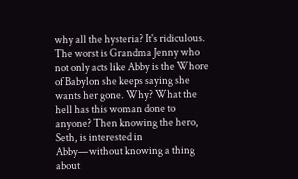why all the hysteria? It's ridiculous. The worst is Grandma Jenny who not only acts like Abby is the Whore of Babylon she keeps saying she wants her gone. Why? What the hell has this woman done to anyone? Then knowing the hero, Seth, is interested in Abby—without knowing a thing about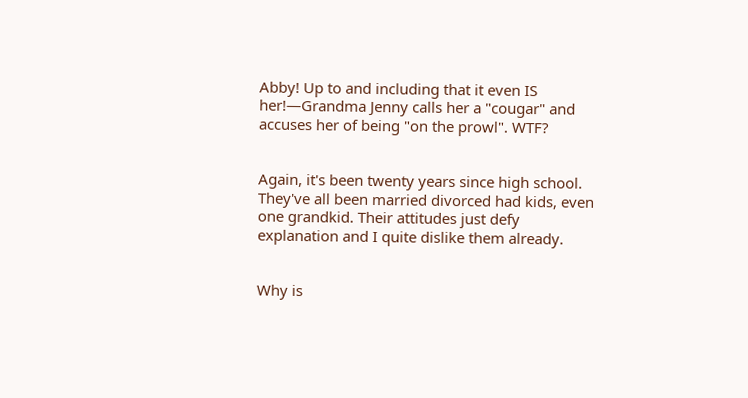Abby! Up to and including that it even IS her!—Grandma Jenny calls her a "cougar" and accuses her of being "on the prowl". WTF?


Again, it's been twenty years since high school. They've all been married divorced had kids, even one grandkid. Their attitudes just defy explanation and I quite dislike them already.


Why is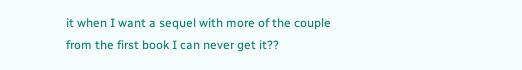it when I want a sequel with more of the couple from the first book I can never get it??